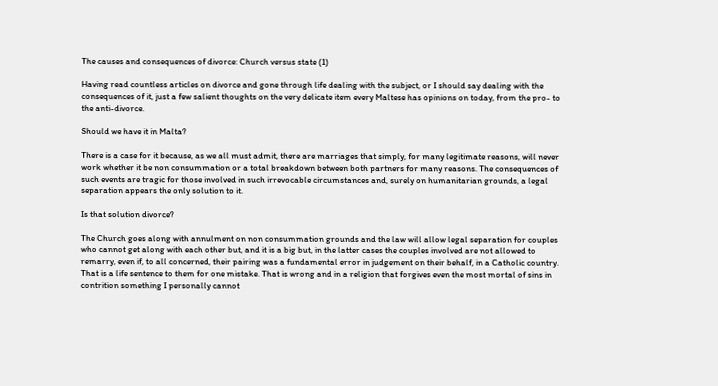The causes and consequences of divorce: Church versus state (1)

Having read countless articles on divorce and gone through life dealing with the subject, or I should say dealing with the consequences of it, just a few salient thoughts on the very delicate item every Maltese has opinions on today, from the pro- to the anti-divorce.

Should we have it in Malta?

There is a case for it because, as we all must admit, there are marriages that simply, for many legitimate reasons, will never work whether it be non consummation or a total breakdown between both partners for many reasons. The consequences of such events are tragic for those involved in such irrevocable circumstances and, surely on humanitarian grounds, a legal separation appears the only solution to it.

Is that solution divorce?

The Church goes along with annulment on non consummation grounds and the law will allow legal separation for couples who cannot get along with each other but, and it is a big but, in the latter cases the couples involved are not allowed to remarry, even if, to all concerned, their pairing was a fundamental error in judgement on their behalf, in a Catholic country. That is a life sentence to them for one mistake. That is wrong and in a religion that forgives even the most mortal of sins in contrition something I personally cannot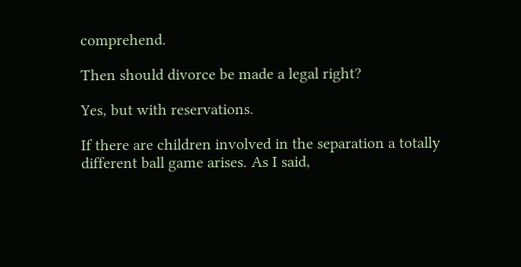comprehend.

Then should divorce be made a legal right?

Yes, but with reservations.

If there are children involved in the separation a totally different ball game arises. As I said,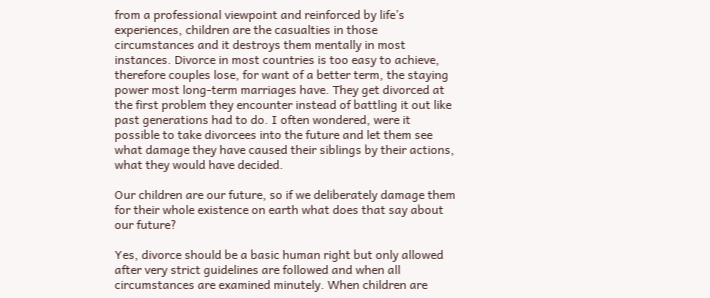from a professional viewpoint and reinforced by life’s experiences, children are the casualties in those circumstances and it destroys them mentally in most instances. Divorce in most countries is too easy to achieve, therefore couples lose, for want of a better term, the staying power most long-term marriages have. They get divorced at the first problem they encounter instead of battling it out like past generations had to do. I often wondered, were it possible to take divorcees into the future and let them see what damage they have caused their siblings by their actions, what they would have decided.

Our children are our future, so if we deliberately damage them for their whole existence on earth what does that say about our future?

Yes, divorce should be a basic human right but only allowed after very strict guidelines are followed and when all circumstances are examined minutely. When children are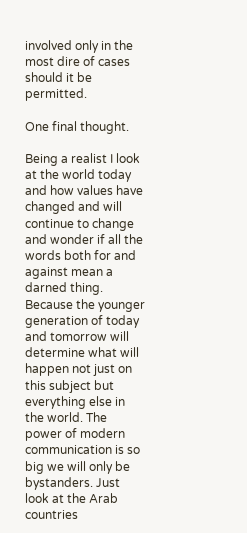involved only in the most dire of cases should it be permitted.

One final thought.

Being a realist I look at the world today and how values have changed and will continue to change and wonder if all the words both for and against mean a darned thing. Because the younger generation of today and tomorrow will determine what will happen not just on this subject but everything else in the world. The power of modern communication is so big we will only be bystanders. Just look at the Arab countries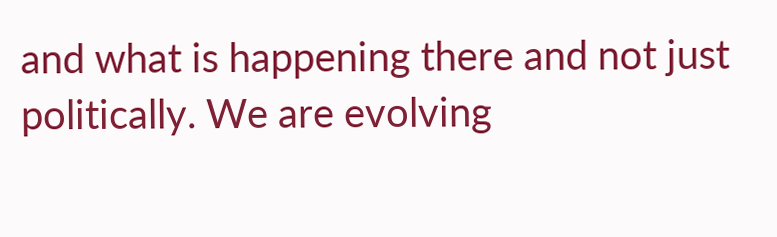and what is happening there and not just politically. We are evolving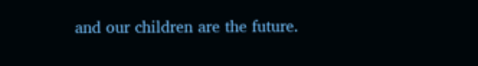and our children are the future.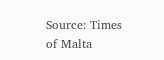Source: Times of Malta